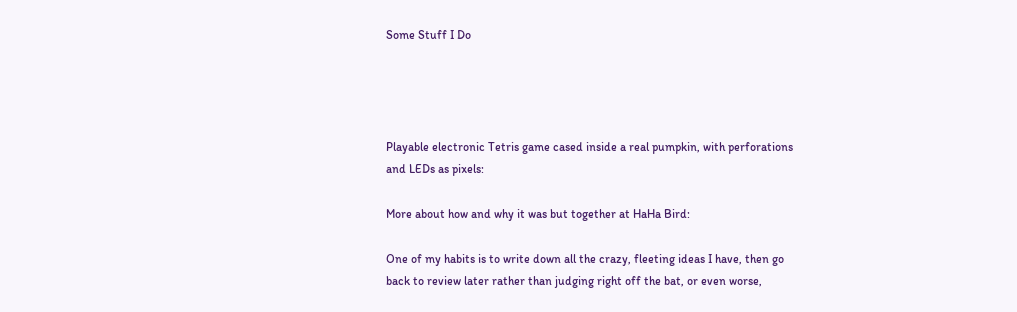Some Stuff I Do




Playable electronic Tetris game cased inside a real pumpkin, with perforations and LEDs as pixels:

More about how and why it was but together at HaHa Bird:

One of my habits is to write down all the crazy, fleeting ideas I have, then go back to review later rather than judging right off the bat, or even worse,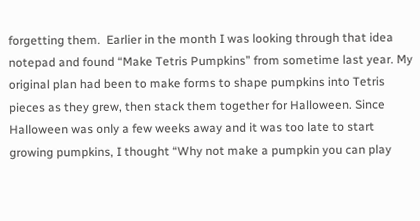forgetting them.  Earlier in the month I was looking through that idea notepad and found “Make Tetris Pumpkins” from sometime last year. My original plan had been to make forms to shape pumpkins into Tetris pieces as they grew, then stack them together for Halloween. Since Halloween was only a few weeks away and it was too late to start growing pumpkins, I thought “Why not make a pumpkin you can play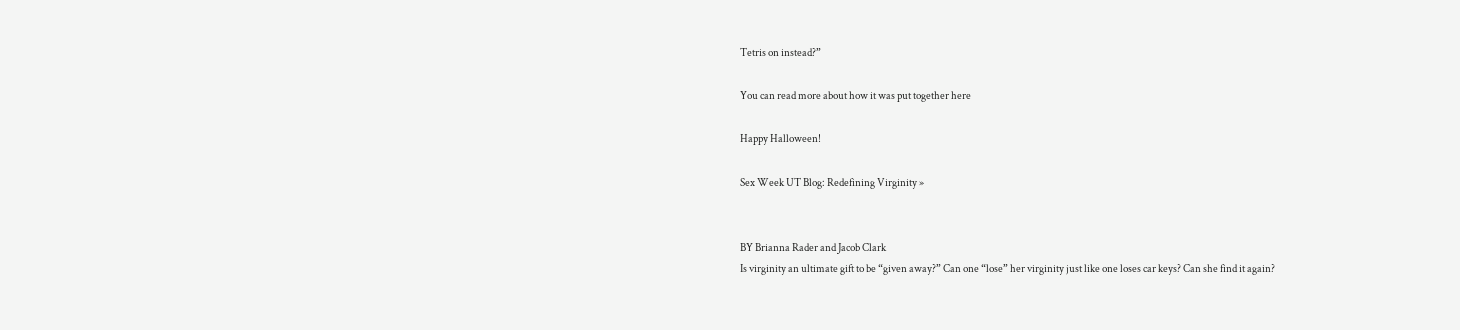Tetris on instead?”

You can read more about how it was put together here

Happy Halloween!

Sex Week UT Blog: Redefining Virginity »


BY Brianna Rader and Jacob Clark
Is virginity an ultimate gift to be “given away?” Can one “lose” her virginity just like one loses car keys? Can she find it again?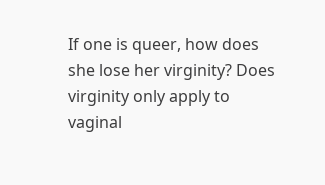If one is queer, how does she lose her virginity? Does virginity only apply to vaginal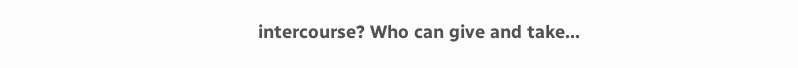intercourse? Who can give and take…